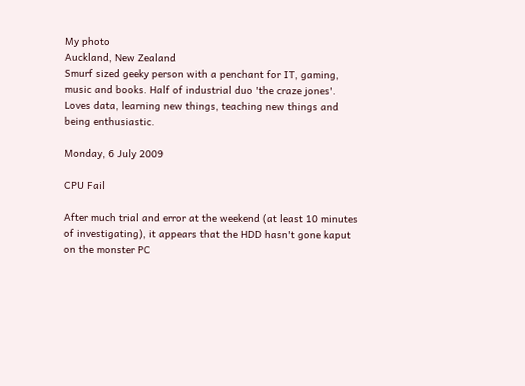My photo
Auckland, New Zealand
Smurf sized geeky person with a penchant for IT, gaming, music and books. Half of industrial duo 'the craze jones'. Loves data, learning new things, teaching new things and being enthusiastic.

Monday, 6 July 2009

CPU Fail

After much trial and error at the weekend (at least 10 minutes of investigating), it appears that the HDD hasn't gone kaput on the monster PC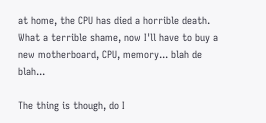at home, the CPU has died a horrible death. What a terrible shame, now I'll have to buy a new motherboard, CPU, memory... blah de blah...

The thing is though, do I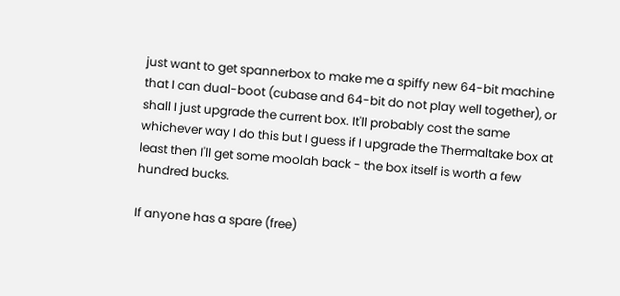just want to get spannerbox to make me a spiffy new 64-bit machine that I can dual-boot (cubase and 64-bit do not play well together), or shall I just upgrade the current box. It'll probably cost the same whichever way I do this but I guess if I upgrade the Thermaltake box at least then I'll get some moolah back - the box itself is worth a few hundred bucks.

If anyone has a spare (free)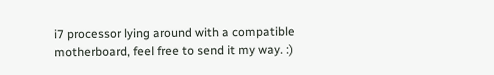i7 processor lying around with a compatible motherboard, feel free to send it my way. :)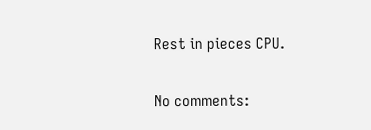Rest in pieces CPU.

No comments: